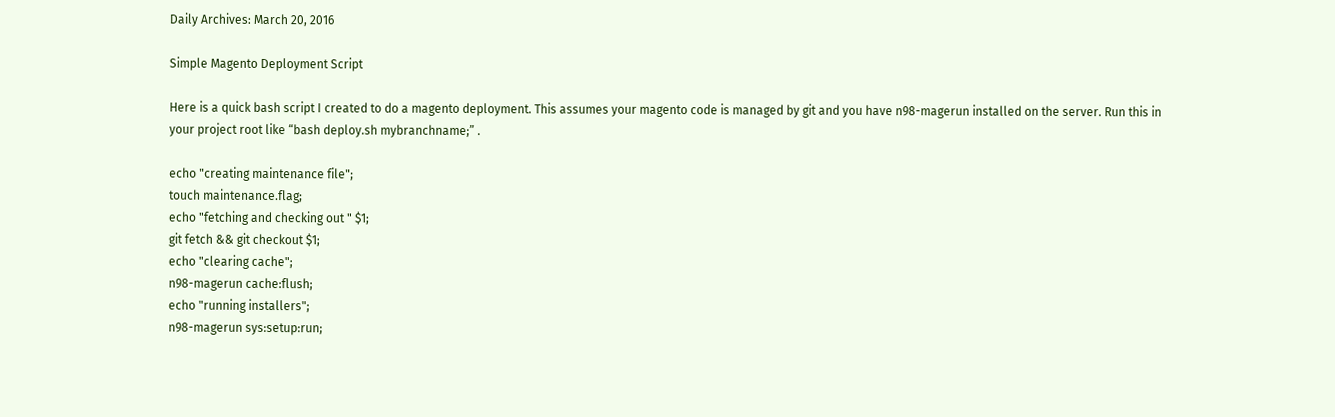Daily Archives: March 20, 2016

Simple Magento Deployment Script

Here is a quick bash script I created to do a magento deployment. This assumes your magento code is managed by git and you have n98-magerun installed on the server. Run this in your project root like “bash deploy.sh mybranchname;” .

echo "creating maintenance file";
touch maintenance.flag;
echo "fetching and checking out " $1;
git fetch && git checkout $1;
echo "clearing cache";
n98-magerun cache:flush;
echo "running installers";
n98-magerun sys:setup:run;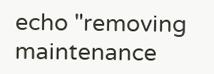echo "removing maintenance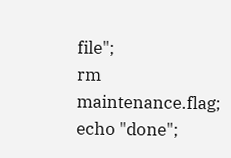file";
rm maintenance.flag;
echo "done";